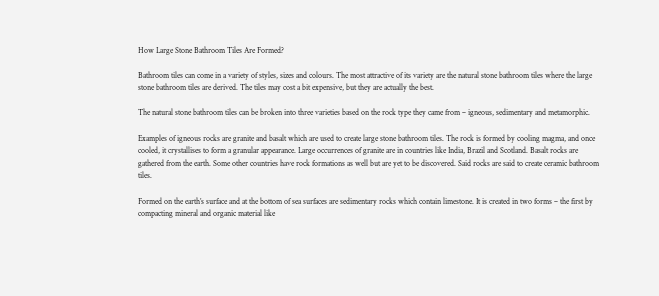How Large Stone Bathroom Tiles Are Formed?

Bathroom tiles can come in a variety of styles, sizes and colours. The most attractive of its variety are the natural stone bathroom tiles where the large stone bathroom tiles are derived. The tiles may cost a bit expensive, but they are actually the best.

The natural stone bathroom tiles can be broken into three varieties based on the rock type they came from – igneous, sedimentary and metamorphic.

Examples of igneous rocks are granite and basalt which are used to create large stone bathroom tiles. The rock is formed by cooling magma, and once cooled, it crystallises to form a granular appearance. Large occurrences of granite are in countries like India, Brazil and Scotland. Basalt rocks are gathered from the earth. Some other countries have rock formations as well but are yet to be discovered. Said rocks are said to create ceramic bathroom tiles.

Formed on the earth’s surface and at the bottom of sea surfaces are sedimentary rocks which contain limestone. It is created in two forms – the first by compacting mineral and organic material like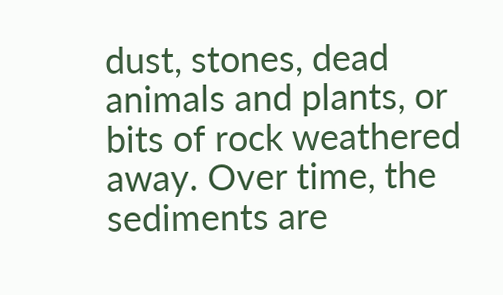dust, stones, dead animals and plants, or bits of rock weathered away. Over time, the sediments are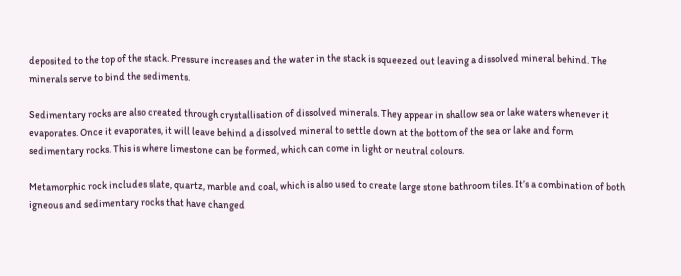deposited to the top of the stack. Pressure increases and the water in the stack is squeezed out leaving a dissolved mineral behind. The minerals serve to bind the sediments.

Sedimentary rocks are also created through crystallisation of dissolved minerals. They appear in shallow sea or lake waters whenever it evaporates. Once it evaporates, it will leave behind a dissolved mineral to settle down at the bottom of the sea or lake and form sedimentary rocks. This is where limestone can be formed, which can come in light or neutral colours.

Metamorphic rock includes slate, quartz, marble and coal, which is also used to create large stone bathroom tiles. It’s a combination of both igneous and sedimentary rocks that have changed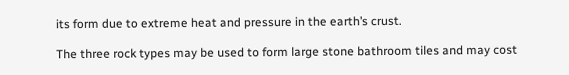its form due to extreme heat and pressure in the earth’s crust.

The three rock types may be used to form large stone bathroom tiles and may cost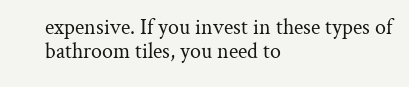expensive. If you invest in these types of bathroom tiles, you need to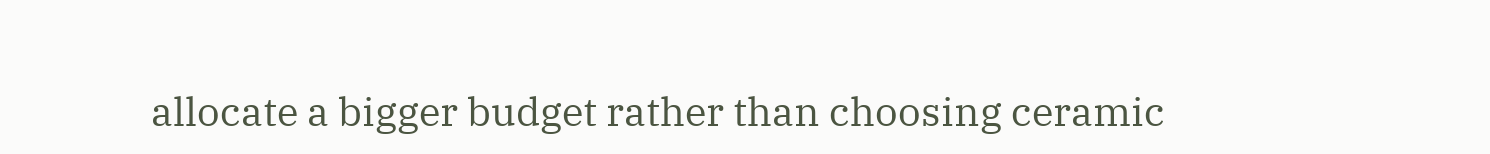allocate a bigger budget rather than choosing ceramic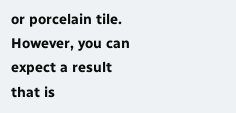or porcelain tile. However, you can expect a result that is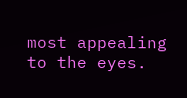most appealing to the eyes.